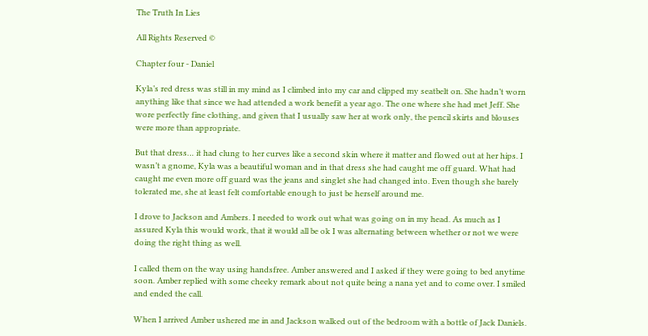The Truth In Lies

All Rights Reserved ©

Chapter four - Daniel

Kyla’s red dress was still in my mind as I climbed into my car and clipped my seatbelt on. She hadn’t worn anything like that since we had attended a work benefit a year ago. The one where she had met Jeff. She wore perfectly fine clothing, and given that I usually saw her at work only, the pencil skirts and blouses were more than appropriate.

But that dress… it had clung to her curves like a second skin where it matter and flowed out at her hips. I wasn’t a gnome, Kyla was a beautiful woman and in that dress she had caught me off guard. What had caught me even more off guard was the jeans and singlet she had changed into. Even though she barely tolerated me, she at least felt comfortable enough to just be herself around me.

I drove to Jackson and Ambers. I needed to work out what was going on in my head. As much as I assured Kyla this would work, that it would all be ok I was alternating between whether or not we were doing the right thing as well.

I called them on the way using handsfree. Amber answered and I asked if they were going to bed anytime soon. Amber replied with some cheeky remark about not quite being a nana yet and to come over. I smiled and ended the call.

When I arrived Amber ushered me in and Jackson walked out of the bedroom with a bottle of Jack Daniels.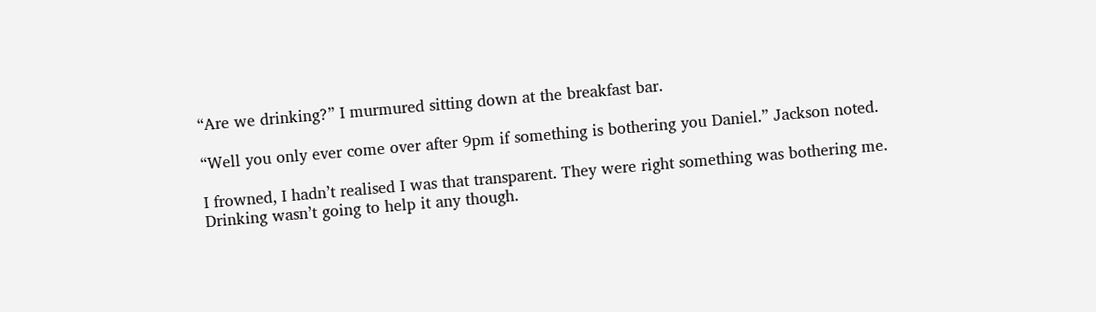“Are we drinking?” I murmured sitting down at the breakfast bar.

“Well you only ever come over after 9pm if something is bothering you Daniel.” Jackson noted.

I frowned, I hadn’t realised I was that transparent. They were right something was bothering me. Drinking wasn’t going to help it any though.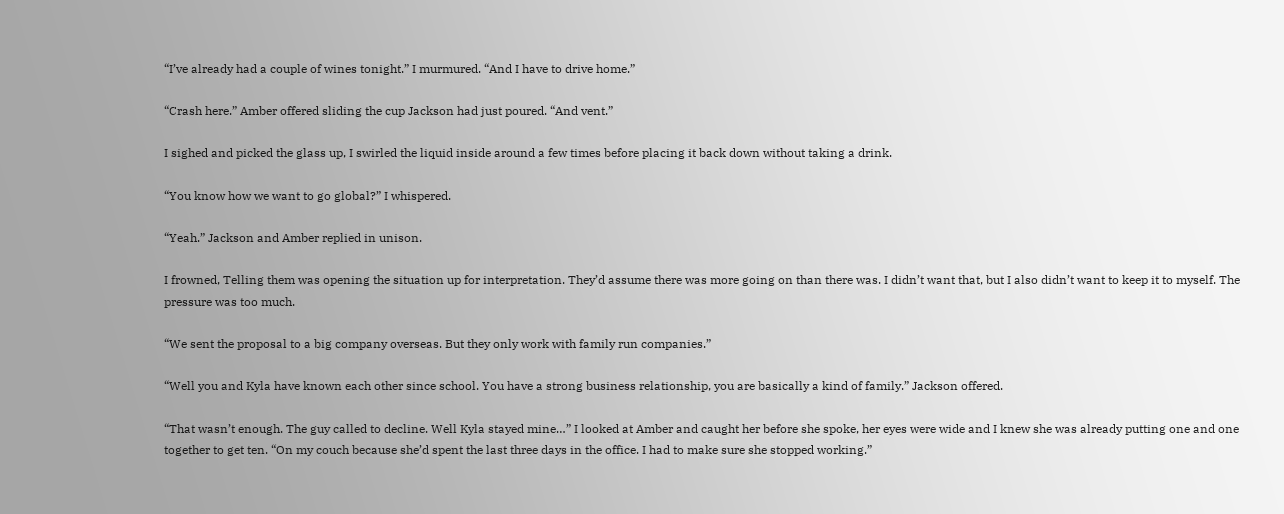“I’ve already had a couple of wines tonight.” I murmured. “And I have to drive home.”

“Crash here.” Amber offered sliding the cup Jackson had just poured. “And vent.”

I sighed and picked the glass up, I swirled the liquid inside around a few times before placing it back down without taking a drink.

“You know how we want to go global?” I whispered.

“Yeah.” Jackson and Amber replied in unison.

I frowned, Telling them was opening the situation up for interpretation. They’d assume there was more going on than there was. I didn’t want that, but I also didn’t want to keep it to myself. The pressure was too much.

“We sent the proposal to a big company overseas. But they only work with family run companies.”

“Well you and Kyla have known each other since school. You have a strong business relationship, you are basically a kind of family.” Jackson offered.

“That wasn’t enough. The guy called to decline. Well Kyla stayed mine…” I looked at Amber and caught her before she spoke, her eyes were wide and I knew she was already putting one and one together to get ten. “On my couch because she’d spent the last three days in the office. I had to make sure she stopped working.”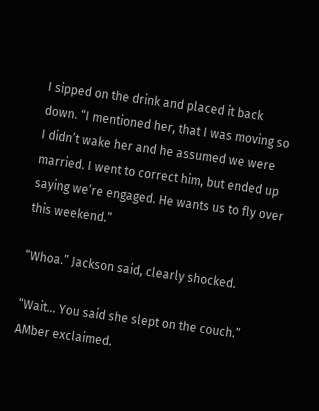I sipped on the drink and placed it back down. “I mentioned her, that I was moving so I didn’t wake her and he assumed we were married. I went to correct him, but ended up saying we’re engaged. He wants us to fly over this weekend.”

“Whoa.” Jackson said, clearly shocked.

“Wait… You said she slept on the couch.” AMber exclaimed.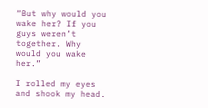“But why would you wake her? If you guys weren’t together. Why would you wake her.”

I rolled my eyes and shook my head.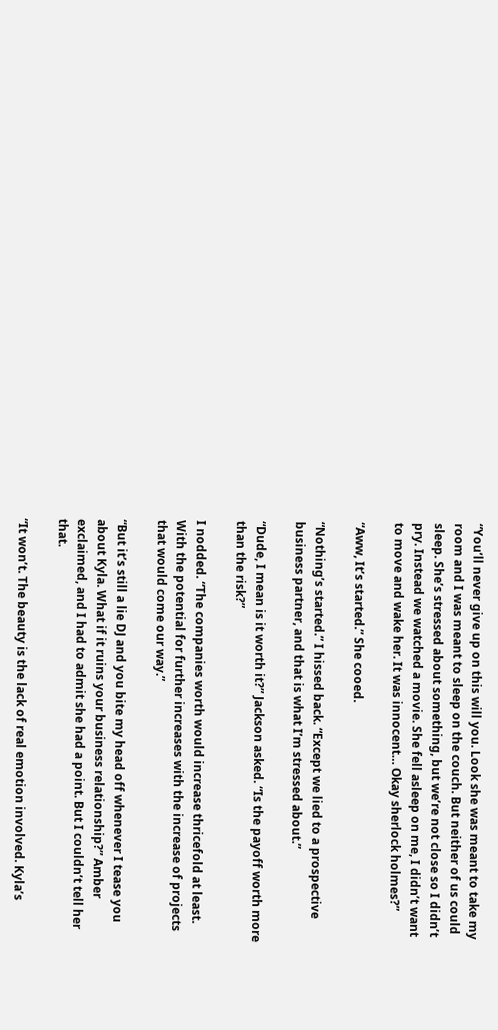“You’ll never give up on this will you. Look she was meant to take my room and I was meant to sleep on the couch. But neither of us could sleep. She’s stressed about something, but we’re not close so I didn’t pry. Instead we watched a movie. She fell asleep on me, I didn’t want to move and wake her. It was innocent… Okay sherlock holmes?”

“Aww, It’s started.” She cooed.

“Nothing’s started.” I hissed back. “Except we lied to a prospective business partner, and that is what I’m stressed about.”

“Dude, I mean is it worth it?” Jackson asked. “Is the payoff worth more than the risk?”

I nodded. “The companies worth would increase thricefold at least. With the potential for further increases with the increase of projects that would come our way.”

“But it’s still a lie DJ and you bite my head off whenever I tease you about Kyla. What if it ruins your business relationship?” Amber exclaimed, and I had to admit she had a point. But I couldn’t tell her that.

“It won’t. The beauty is the lack of real emotion involved. Kyla’s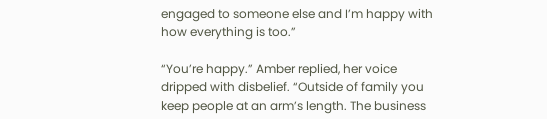engaged to someone else and I’m happy with how everything is too.”

“You’re happy.” Amber replied, her voice dripped with disbelief. “Outside of family you keep people at an arm’s length. The business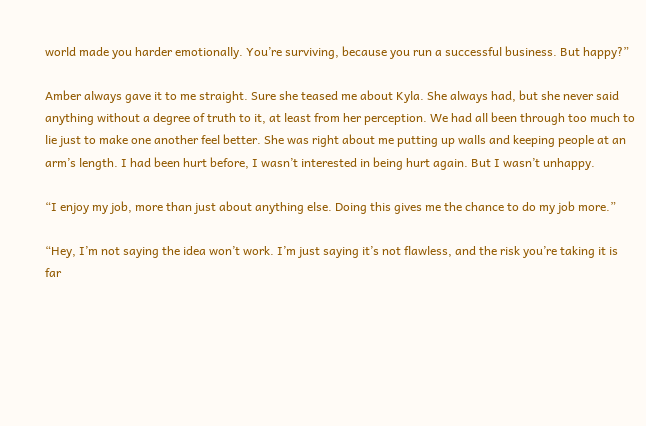world made you harder emotionally. You’re surviving, because you run a successful business. But happy?”

Amber always gave it to me straight. Sure she teased me about Kyla. She always had, but she never said anything without a degree of truth to it, at least from her perception. We had all been through too much to lie just to make one another feel better. She was right about me putting up walls and keeping people at an arm’s length. I had been hurt before, I wasn’t interested in being hurt again. But I wasn’t unhappy.

“I enjoy my job, more than just about anything else. Doing this gives me the chance to do my job more.”

“Hey, I’m not saying the idea won’t work. I’m just saying it’s not flawless, and the risk you’re taking it is far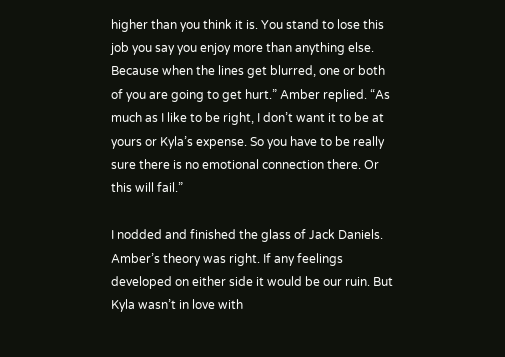higher than you think it is. You stand to lose this job you say you enjoy more than anything else. Because when the lines get blurred, one or both of you are going to get hurt.” Amber replied. “As much as I like to be right, I don’t want it to be at yours or Kyla’s expense. So you have to be really sure there is no emotional connection there. Or this will fail.”

I nodded and finished the glass of Jack Daniels. Amber’s theory was right. If any feelings developed on either side it would be our ruin. But Kyla wasn’t in love with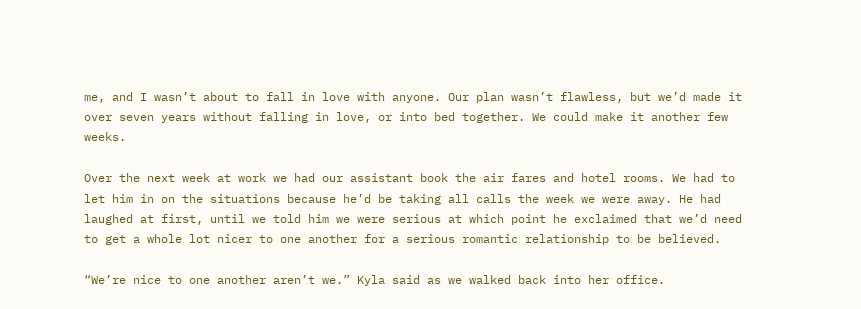me, and I wasn’t about to fall in love with anyone. Our plan wasn’t flawless, but we’d made it over seven years without falling in love, or into bed together. We could make it another few weeks.

Over the next week at work we had our assistant book the air fares and hotel rooms. We had to let him in on the situations because he’d be taking all calls the week we were away. He had laughed at first, until we told him we were serious at which point he exclaimed that we’d need to get a whole lot nicer to one another for a serious romantic relationship to be believed.

“We’re nice to one another aren’t we.” Kyla said as we walked back into her office.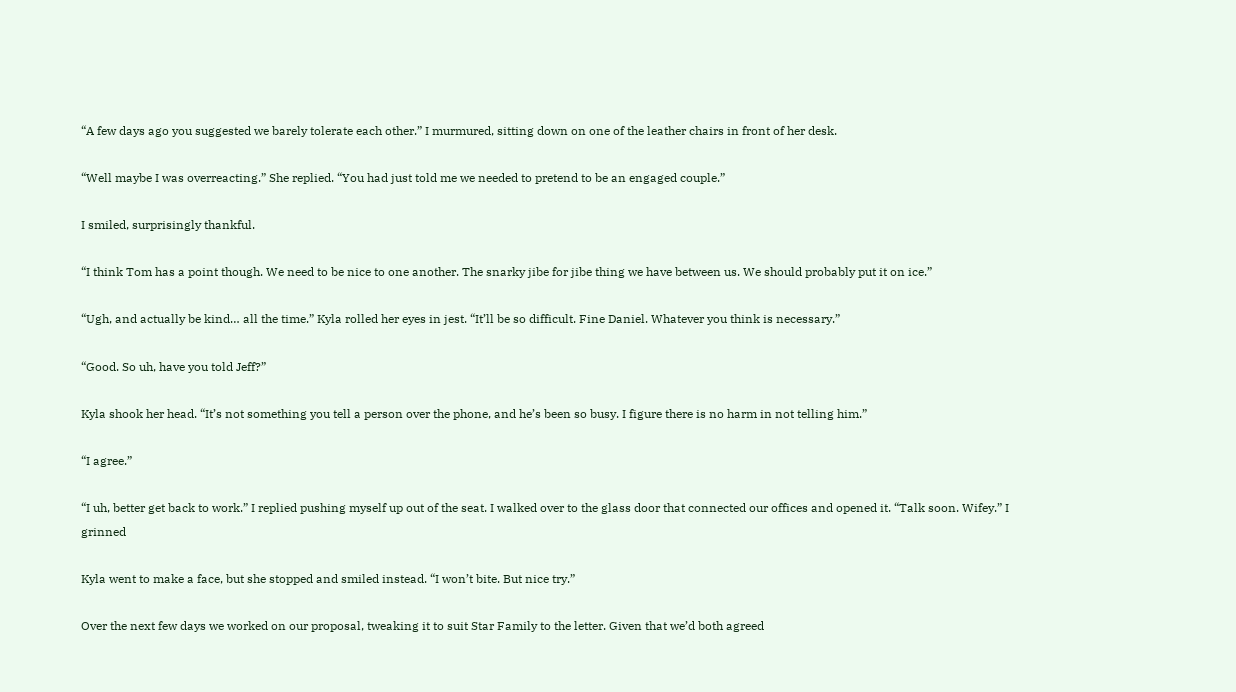“A few days ago you suggested we barely tolerate each other.” I murmured, sitting down on one of the leather chairs in front of her desk.

“Well maybe I was overreacting.” She replied. “You had just told me we needed to pretend to be an engaged couple.”

I smiled, surprisingly thankful.

“I think Tom has a point though. We need to be nice to one another. The snarky jibe for jibe thing we have between us. We should probably put it on ice.”

“Ugh, and actually be kind… all the time.” Kyla rolled her eyes in jest. “It’ll be so difficult. Fine Daniel. Whatever you think is necessary.”

“Good. So uh, have you told Jeff?”

Kyla shook her head. “It’s not something you tell a person over the phone, and he’s been so busy. I figure there is no harm in not telling him.”

“I agree.”

“I uh, better get back to work.” I replied pushing myself up out of the seat. I walked over to the glass door that connected our offices and opened it. “Talk soon. Wifey.” I grinned

Kyla went to make a face, but she stopped and smiled instead. “I won’t bite. But nice try.”

Over the next few days we worked on our proposal, tweaking it to suit Star Family to the letter. Given that we’d both agreed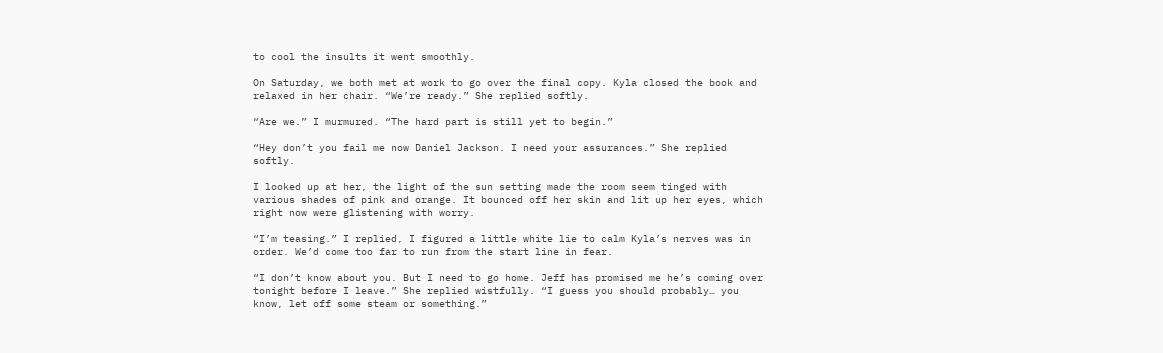to cool the insults it went smoothly.

On Saturday, we both met at work to go over the final copy. Kyla closed the book and relaxed in her chair. “We’re ready.” She replied softly.

“Are we.” I murmured. “The hard part is still yet to begin.”

“Hey don’t you fail me now Daniel Jackson. I need your assurances.” She replied softly.

I looked up at her, the light of the sun setting made the room seem tinged with various shades of pink and orange. It bounced off her skin and lit up her eyes, which right now were glistening with worry.

“I’m teasing.” I replied, I figured a little white lie to calm Kyla’s nerves was in order. We’d come too far to run from the start line in fear.

“I don’t know about you. But I need to go home. Jeff has promised me he’s coming over tonight before I leave.” She replied wistfully. “I guess you should probably… you know, let off some steam or something.”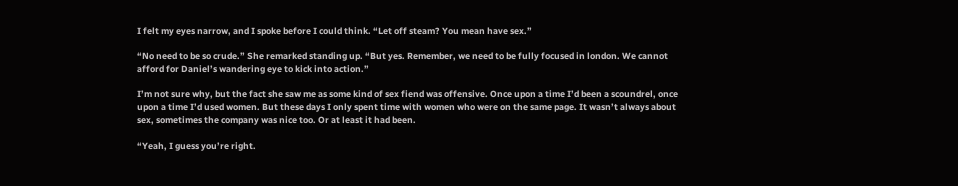I felt my eyes narrow, and I spoke before I could think. “Let off steam? You mean have sex.”

“No need to be so crude.” She remarked standing up. “But yes. Remember, we need to be fully focused in london. We cannot afford for Daniel’s wandering eye to kick into action.”

I’m not sure why, but the fact she saw me as some kind of sex fiend was offensive. Once upon a time I’d been a scoundrel, once upon a time I’d used women. But these days I only spent time with women who were on the same page. It wasn’t always about sex, sometimes the company was nice too. Or at least it had been.

“Yeah, I guess you’re right.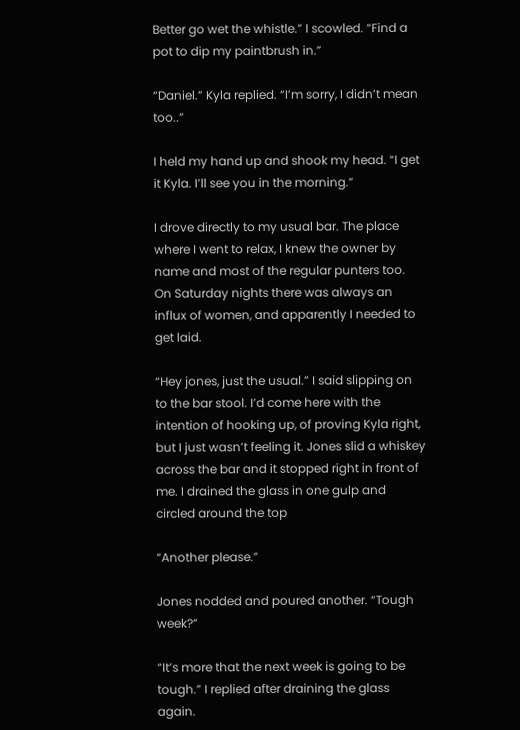Better go wet the whistle.” I scowled. “Find a pot to dip my paintbrush in.”

“Daniel.” Kyla replied. “I’m sorry, I didn’t mean too..”

I held my hand up and shook my head. “I get it Kyla. I’ll see you in the morning.”

I drove directly to my usual bar. The place where I went to relax, I knew the owner by name and most of the regular punters too. On Saturday nights there was always an influx of women, and apparently I needed to get laid.

“Hey jones, just the usual.” I said slipping on to the bar stool. I’d come here with the intention of hooking up, of proving Kyla right, but I just wasn’t feeling it. Jones slid a whiskey across the bar and it stopped right in front of me. I drained the glass in one gulp and circled around the top

“Another please.”

Jones nodded and poured another. “Tough week?”

“It’s more that the next week is going to be tough.” I replied after draining the glass again.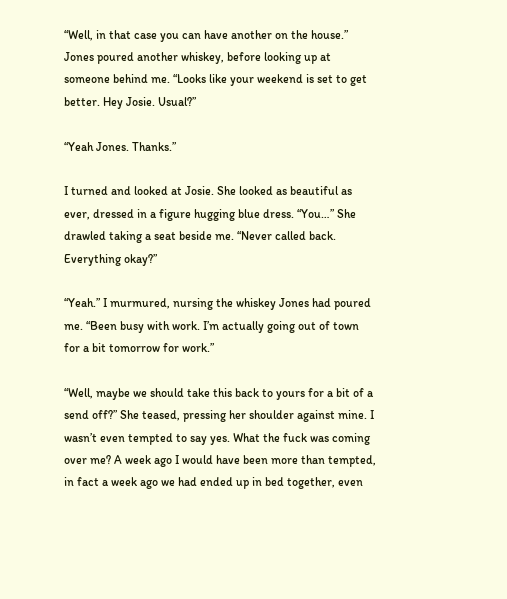“Well, in that case you can have another on the house.” Jones poured another whiskey, before looking up at someone behind me. “Looks like your weekend is set to get better. Hey Josie. Usual?”

“Yeah Jones. Thanks.”

I turned and looked at Josie. She looked as beautiful as ever, dressed in a figure hugging blue dress. “You…” She drawled taking a seat beside me. “Never called back. Everything okay?”

“Yeah.” I murmured, nursing the whiskey Jones had poured me. “Been busy with work. I’m actually going out of town for a bit tomorrow for work.”

“Well, maybe we should take this back to yours for a bit of a send off?” She teased, pressing her shoulder against mine. I wasn’t even tempted to say yes. What the fuck was coming over me? A week ago I would have been more than tempted, in fact a week ago we had ended up in bed together, even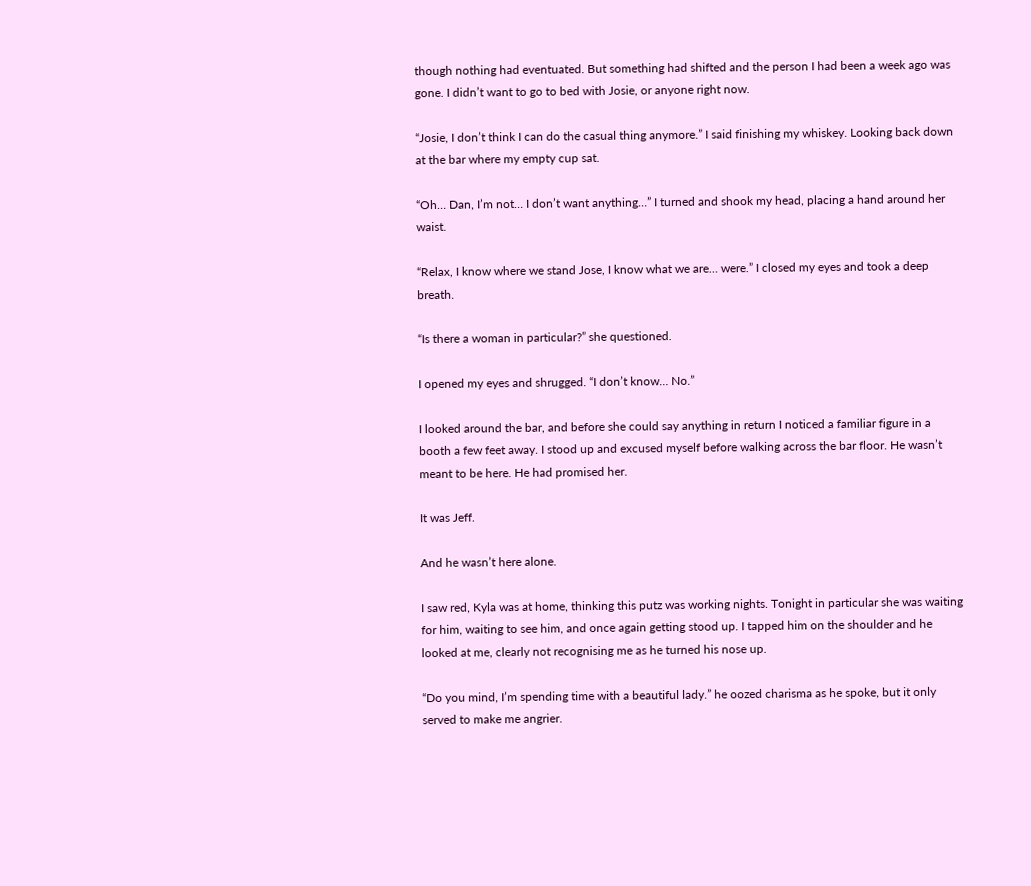though nothing had eventuated. But something had shifted and the person I had been a week ago was gone. I didn’t want to go to bed with Josie, or anyone right now.

“Josie, I don’t think I can do the casual thing anymore.” I said finishing my whiskey. Looking back down at the bar where my empty cup sat.

“Oh… Dan, I’m not… I don’t want anything…” I turned and shook my head, placing a hand around her waist.

“Relax, I know where we stand Jose, I know what we are… were.” I closed my eyes and took a deep breath.

“Is there a woman in particular?” she questioned.

I opened my eyes and shrugged. “I don’t know… No.”

I looked around the bar, and before she could say anything in return I noticed a familiar figure in a booth a few feet away. I stood up and excused myself before walking across the bar floor. He wasn’t meant to be here. He had promised her.

It was Jeff.

And he wasn’t here alone.

I saw red, Kyla was at home, thinking this putz was working nights. Tonight in particular she was waiting for him, waiting to see him, and once again getting stood up. I tapped him on the shoulder and he looked at me, clearly not recognising me as he turned his nose up.

“Do you mind, I’m spending time with a beautiful lady.” he oozed charisma as he spoke, but it only served to make me angrier.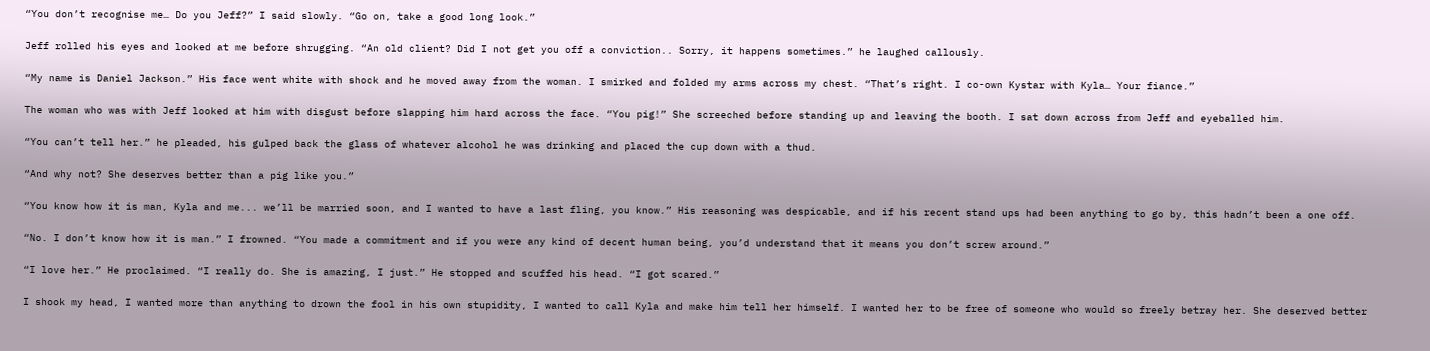“You don’t recognise me… Do you Jeff?” I said slowly. “Go on, take a good long look.”

Jeff rolled his eyes and looked at me before shrugging. “An old client? Did I not get you off a conviction.. Sorry, it happens sometimes.” he laughed callously.

“My name is Daniel Jackson.” His face went white with shock and he moved away from the woman. I smirked and folded my arms across my chest. “That’s right. I co-own Kystar with Kyla… Your fiance.”

The woman who was with Jeff looked at him with disgust before slapping him hard across the face. “You pig!” She screeched before standing up and leaving the booth. I sat down across from Jeff and eyeballed him.

“You can’t tell her.” he pleaded, his gulped back the glass of whatever alcohol he was drinking and placed the cup down with a thud.

“And why not? She deserves better than a pig like you.”

“You know how it is man, Kyla and me... we’ll be married soon, and I wanted to have a last fling, you know.” His reasoning was despicable, and if his recent stand ups had been anything to go by, this hadn’t been a one off.

“No. I don’t know how it is man.” I frowned. “You made a commitment and if you were any kind of decent human being, you’d understand that it means you don’t screw around.”

“I love her.” He proclaimed. “I really do. She is amazing, I just.” He stopped and scuffed his head. “I got scared.”

I shook my head, I wanted more than anything to drown the fool in his own stupidity, I wanted to call Kyla and make him tell her himself. I wanted her to be free of someone who would so freely betray her. She deserved better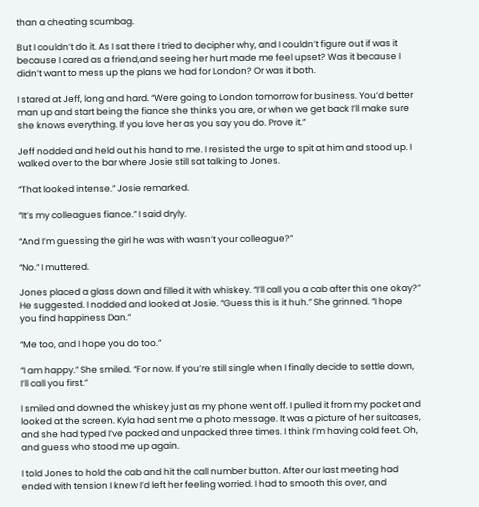than a cheating scumbag.

But I couldn’t do it. As I sat there I tried to decipher why, and I couldn’t figure out if was it because I cared as a friend,and seeing her hurt made me feel upset? Was it because I didn’t want to mess up the plans we had for London? Or was it both.

I stared at Jeff, long and hard. “Were going to London tomorrow for business. You’d better man up and start being the fiance she thinks you are, or when we get back I’ll make sure she knows everything. If you love her as you say you do. Prove it.”

Jeff nodded and held out his hand to me. I resisted the urge to spit at him and stood up. I walked over to the bar where Josie still sat talking to Jones.

“That looked intense.” Josie remarked.

“It’s my colleagues fiance.” I said dryly.

“And I’m guessing the girl he was with wasn’t your colleague?”

“No.” I muttered.

Jones placed a glass down and filled it with whiskey. “I’ll call you a cab after this one okay?” He suggested. I nodded and looked at Josie. “Guess this is it huh.” She grinned. “I hope you find happiness Dan.”

“Me too, and I hope you do too.”

“I am happy.” She smiled. “For now. If you’re still single when I finally decide to settle down, I’ll call you first.”

I smiled and downed the whiskey just as my phone went off. I pulled it from my pocket and looked at the screen. Kyla had sent me a photo message. It was a picture of her suitcases, and she had typed I’ve packed and unpacked three times. I think I’m having cold feet. Oh, and guess who stood me up again.

I told Jones to hold the cab and hit the call number button. After our last meeting had ended with tension I knew I’d left her feeling worried. I had to smooth this over, and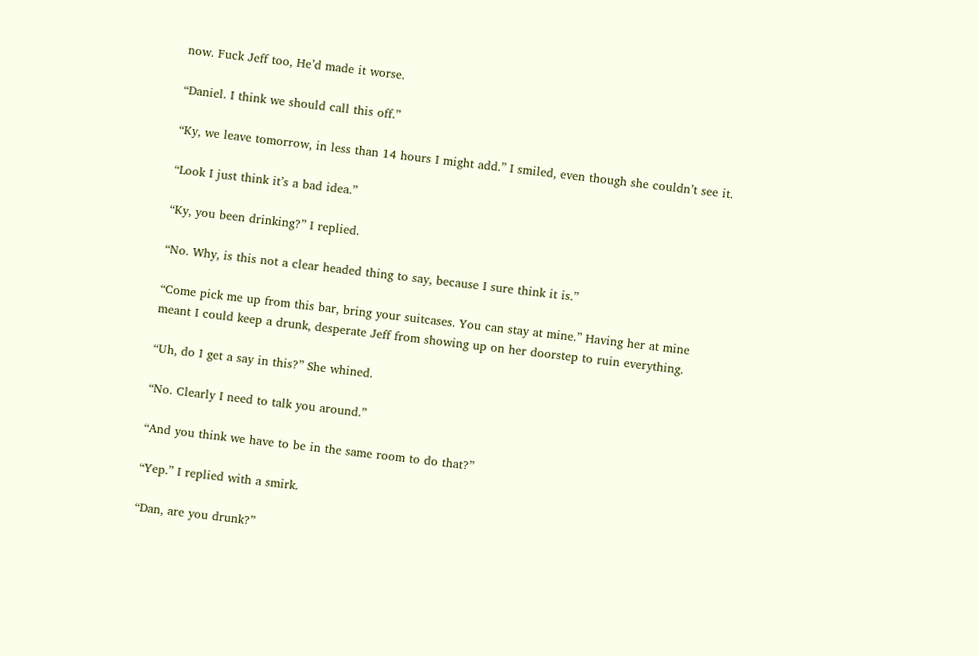now. Fuck Jeff too, He’d made it worse.

“Daniel. I think we should call this off.”

“Ky, we leave tomorrow, in less than 14 hours I might add.” I smiled, even though she couldn’t see it.

“Look I just think it’s a bad idea.”

“Ky, you been drinking?” I replied.

“No. Why, is this not a clear headed thing to say, because I sure think it is.”

“Come pick me up from this bar, bring your suitcases. You can stay at mine.” Having her at mine meant I could keep a drunk, desperate Jeff from showing up on her doorstep to ruin everything.

“Uh, do I get a say in this?” She whined.

“No. Clearly I need to talk you around.”

“And you think we have to be in the same room to do that?”

“Yep.” I replied with a smirk.

“Dan, are you drunk?”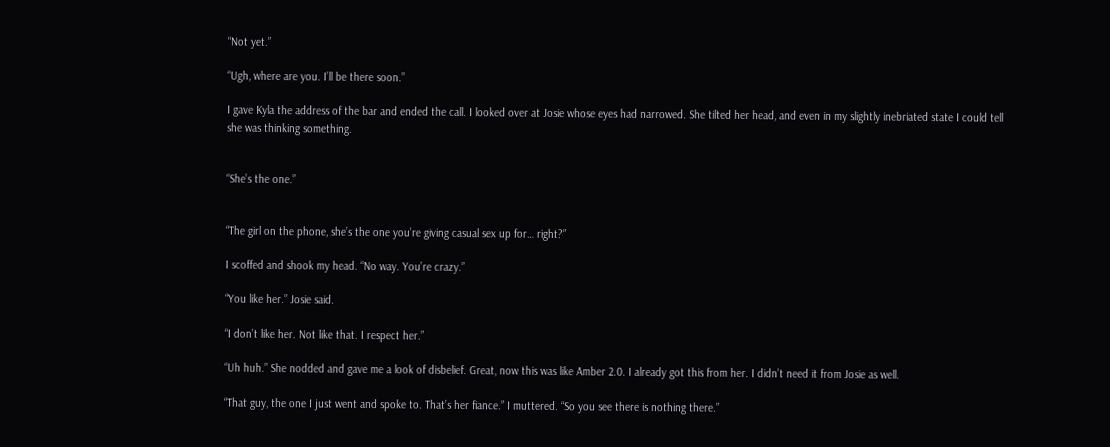“Not yet.”

“Ugh, where are you. I’ll be there soon.”

I gave Kyla the address of the bar and ended the call. I looked over at Josie whose eyes had narrowed. She tilted her head, and even in my slightly inebriated state I could tell she was thinking something.


“She’s the one.”


“The girl on the phone, she’s the one you’re giving casual sex up for… right?”

I scoffed and shook my head. “No way. You’re crazy.”

“You like her.” Josie said.

“I don’t like her. Not like that. I respect her.”

“Uh huh.” She nodded and gave me a look of disbelief. Great, now this was like Amber 2.0. I already got this from her. I didn’t need it from Josie as well.

“That guy, the one I just went and spoke to. That’s her fiance.” I muttered. “So you see there is nothing there.”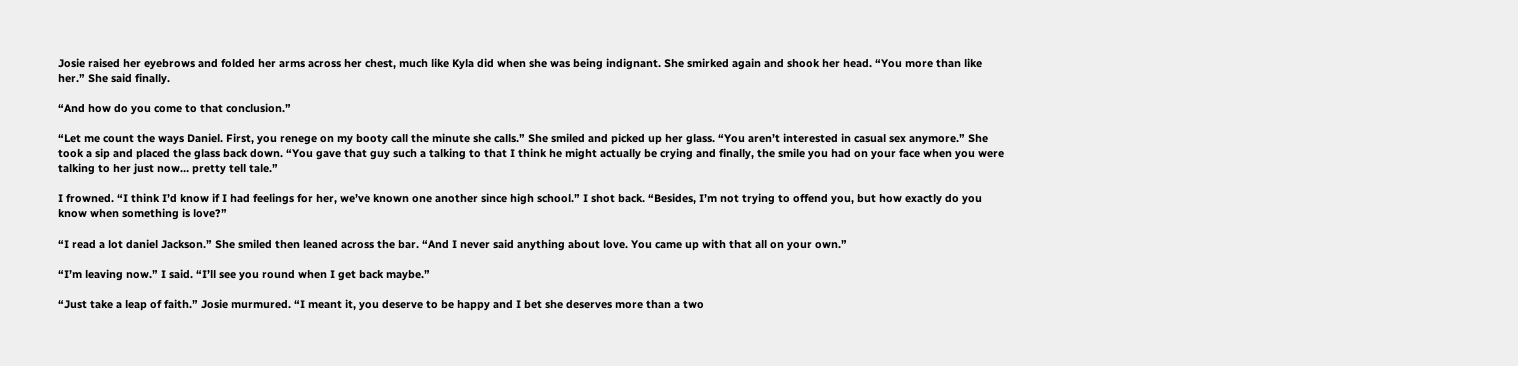Josie raised her eyebrows and folded her arms across her chest, much like Kyla did when she was being indignant. She smirked again and shook her head. “You more than like her.” She said finally.

“And how do you come to that conclusion.”

“Let me count the ways Daniel. First, you renege on my booty call the minute she calls.” She smiled and picked up her glass. “You aren’t interested in casual sex anymore.” She took a sip and placed the glass back down. “You gave that guy such a talking to that I think he might actually be crying and finally, the smile you had on your face when you were talking to her just now… pretty tell tale.”

I frowned. “I think I’d know if I had feelings for her, we’ve known one another since high school.” I shot back. “Besides, I’m not trying to offend you, but how exactly do you know when something is love?”

“I read a lot daniel Jackson.” She smiled then leaned across the bar. “And I never said anything about love. You came up with that all on your own.”

“I’m leaving now.” I said. “I’ll see you round when I get back maybe.”

“Just take a leap of faith.” Josie murmured. “I meant it, you deserve to be happy and I bet she deserves more than a two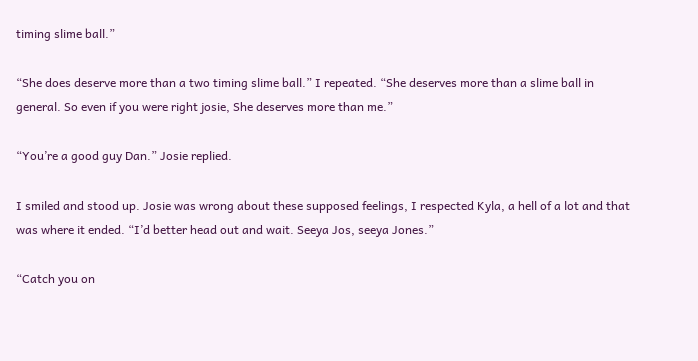timing slime ball.”

“She does deserve more than a two timing slime ball.” I repeated. “She deserves more than a slime ball in general. So even if you were right josie, She deserves more than me.”

“You’re a good guy Dan.” Josie replied.

I smiled and stood up. Josie was wrong about these supposed feelings, I respected Kyla, a hell of a lot and that was where it ended. “I’d better head out and wait. Seeya Jos, seeya Jones.”

“Catch you on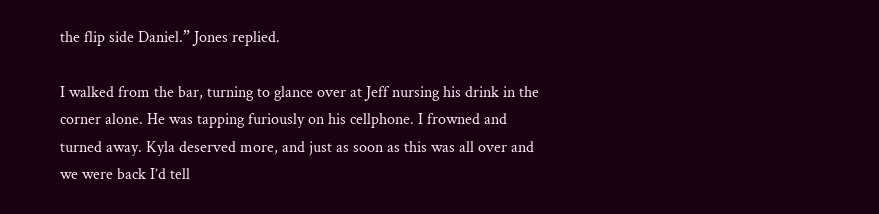the flip side Daniel.” Jones replied.

I walked from the bar, turning to glance over at Jeff nursing his drink in the corner alone. He was tapping furiously on his cellphone. I frowned and turned away. Kyla deserved more, and just as soon as this was all over and we were back I’d tell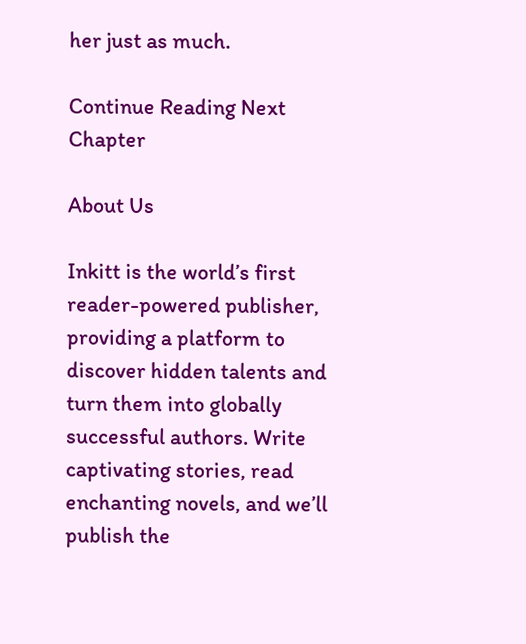her just as much.

Continue Reading Next Chapter

About Us

Inkitt is the world’s first reader-powered publisher, providing a platform to discover hidden talents and turn them into globally successful authors. Write captivating stories, read enchanting novels, and we’ll publish the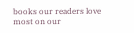books our readers love most on our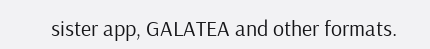sister app, GALATEA and other formats.